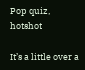Pop quiz, hotshot

It’s a little over a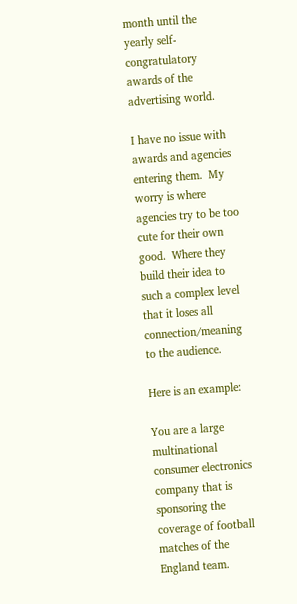month until the yearly self-congratulatory awards of the advertising world.

I have no issue with awards and agencies entering them.  My worry is where agencies try to be too cute for their own good.  Where they build their idea to such a complex level that it loses all connection/meaning to the audience.

Here is an example:

You are a large multinational consumer electronics company that is sponsoring the coverage of football matches of the England team.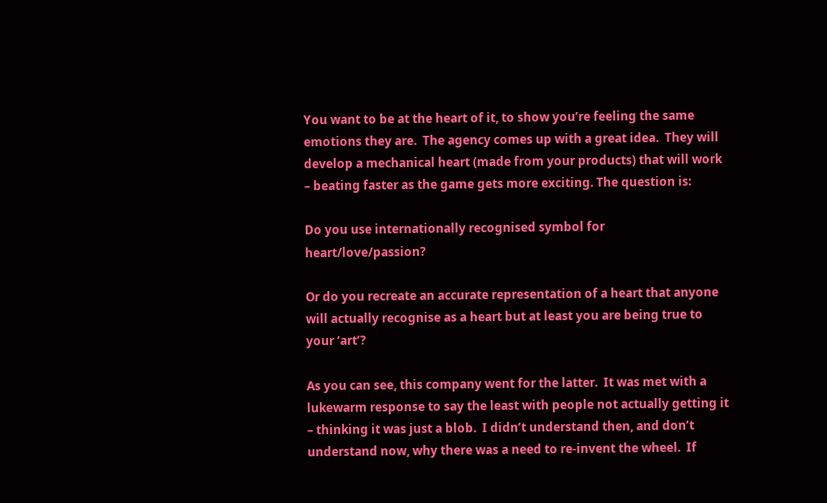You want to be at the heart of it, to show you’re feeling the same emotions they are.  The agency comes up with a great idea.  They will develop a mechanical heart (made from your products) that will work – beating faster as the game gets more exciting. The question is:

Do you use internationally recognised symbol for heart/love/passion?

Or do you recreate an accurate representation of a heart that anyone will actually recognise as a heart but at least you are being true to your ‘art’?

As you can see, this company went for the latter.  It was met with a lukewarm response to say the least with people not actually getting it – thinking it was just a blob.  I didn’t understand then, and don’t understand now, why there was a need to re-invent the wheel.  If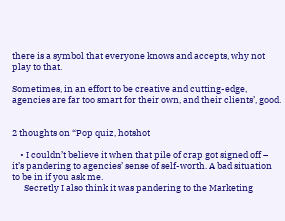there is a symbol that everyone knows and accepts, why not play to that.

Sometimes, in an effort to be creative and cutting-edge, agencies are far too smart for their own, and their clients’, good.


2 thoughts on “Pop quiz, hotshot

    • I couldn’t believe it when that pile of crap got signed off – it’s pandering to agencies’ sense of self-worth. A bad situation to be in if you ask me.
      Secretly I also think it was pandering to the Marketing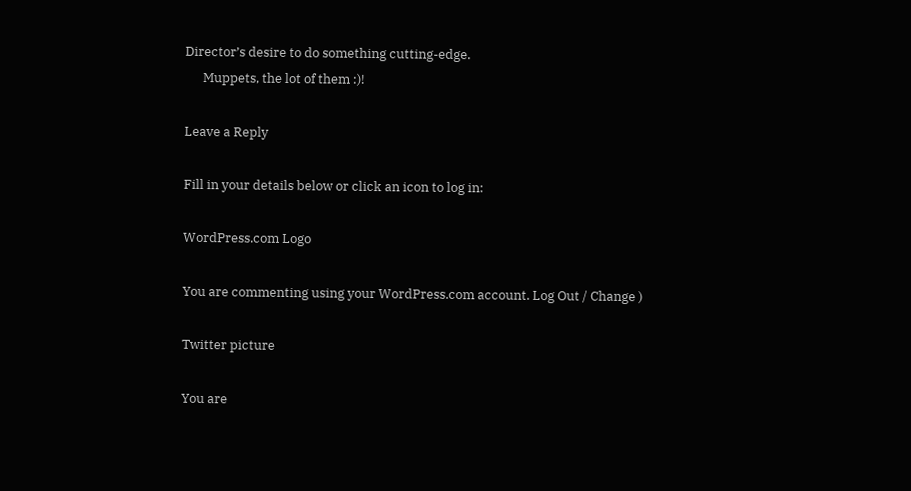Director’s desire to do something cutting-edge.
      Muppets, the lot of them :)!

Leave a Reply

Fill in your details below or click an icon to log in:

WordPress.com Logo

You are commenting using your WordPress.com account. Log Out / Change )

Twitter picture

You are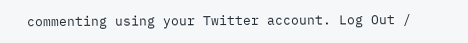commenting using your Twitter account. Log Out /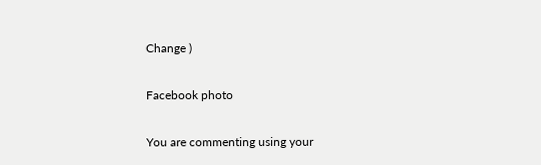Change )

Facebook photo

You are commenting using your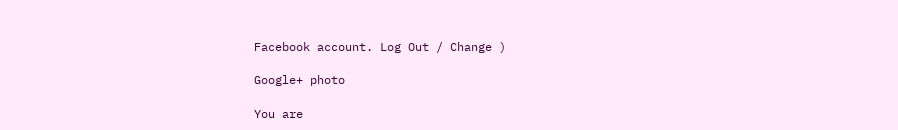Facebook account. Log Out / Change )

Google+ photo

You are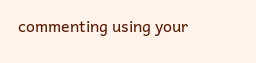commenting using your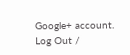Google+ account. Log Out /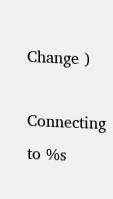Change )

Connecting to %s